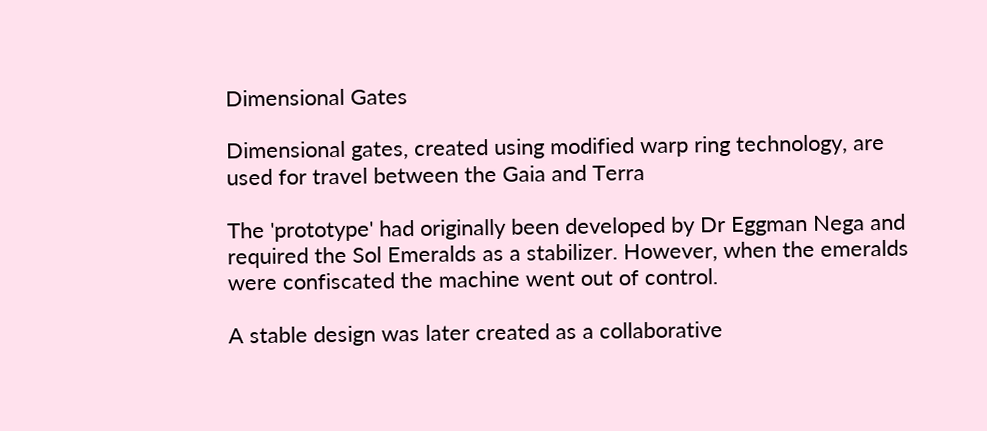Dimensional Gates

Dimensional gates, created using modified warp ring technology, are used for travel between the Gaia and Terra

The 'prototype' had originally been developed by Dr Eggman Nega and required the Sol Emeralds as a stabilizer. However, when the emeralds were confiscated the machine went out of control.

A stable design was later created as a collaborative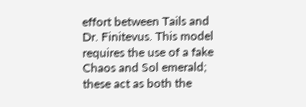effort between Tails and Dr. Finitevus. This model requires the use of a fake Chaos and Sol emerald; these act as both the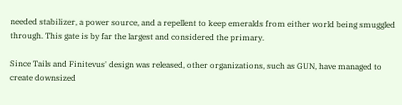needed stabilizer, a power source, and a repellent to keep emeralds from either world being smuggled through. This gate is by far the largest and considered the primary.

Since Tails and Finitevus' design was released, other organizations, such as GUN, have managed to create downsized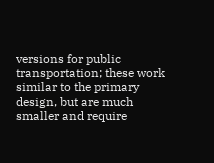versions for public transportation; these work similar to the primary design, but are much smaller and require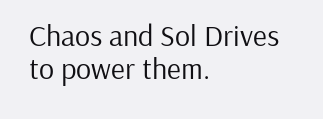Chaos and Sol Drives to power them.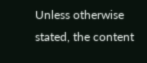Unless otherwise stated, the content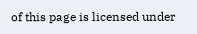of this page is licensed under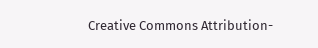Creative Commons Attribution-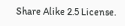Share Alike 2.5 License.